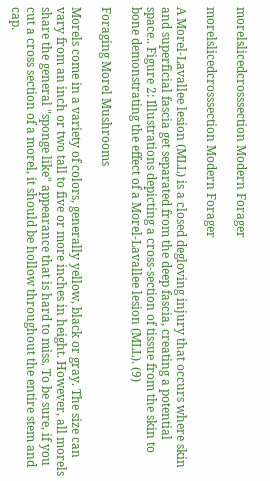morelslicedcrosssection Modern Forager

morelslicedcrosssection Modern Forager

A Morel-Lavallee lesion (MLL) is a closed degloving injury that occurs where skin and superficial fascia get separated from the deep fascia, creating a potential space.. Figure 2: Illustrations depicting a cross-section of tissue from the skin to bone demonstrating the effect of a Morel-Lavallee lesion (MLL). (9)

Foraging Morel Mushrooms

Morels come in a variety of colors, generally yellow, black or gray. The size can vary from an inch or two tall to five or more inches in height. However, all morels share the general "sponge like" appearance that is hard to miss. To be sure, if you cut a cross section of a morel, it should be hollow throughout the entire stem and cap.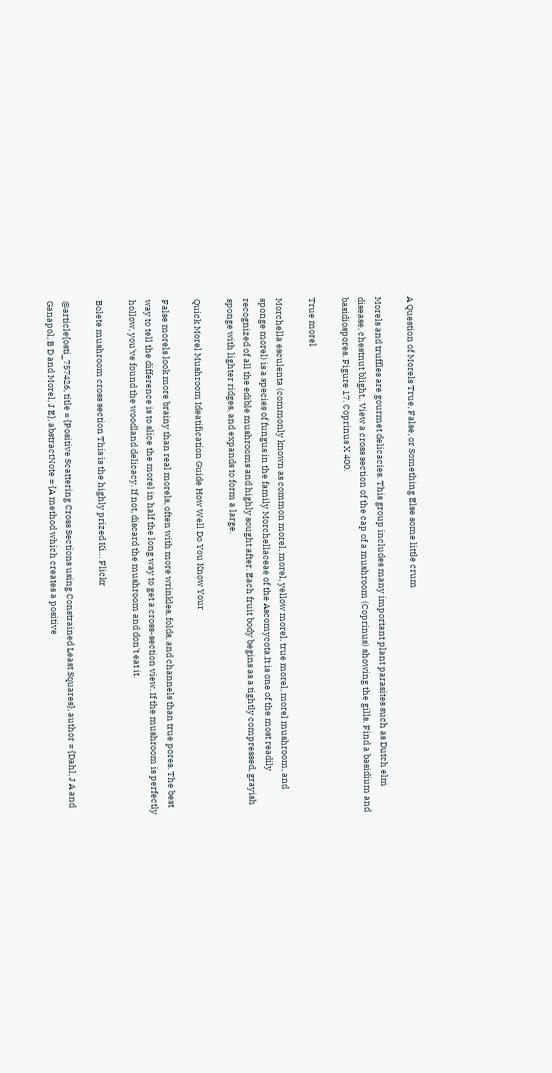A Question of Morels True, False, or Something Else some little crum

Morels and truffles are gourmet delicacies. This group includes many important plant parasites such as Dutch elm disease, chestnut blight,. View a cross section of the cap of a mushroom (Coprinus) showing the gills. Find a basidium and basidiospores. Figure 17. Coprinus X 400.

True morel

Morchella esculenta (commonly known as common morel, morel, yellow morel, true morel, morel mushroom, and sponge morel) is a species of fungus in the family Morchellaceae of the Ascomycota.It is one of the most readily recognized of all the edible mushrooms and highly sought after. Each fruit body begins as a tightly compressed, grayish sponge with lighter ridges, and expands to form a large.

Quick Morel Mushroom Ideatification Guide How Well Do You Know Your

False morels look more brainy than real morels, often with more wrinkles, folds, and channels than true pores. The best way to tell the difference is to slice the morel in half the long way to get a cross-section view. If the mushroom is perfectly hollow, you've found the woodland delicacy. If not, discard the mushroom and don't eat it.

Bolete mushroom cross section This is the highly prized Ki… Flickr

@article{osti_757426, title = {Positive Scattering Cross Sections using Constrained Least Squares}, author = {Dahl, J A and Ganapol, B D and Morel, J E}, abstractNote = {A method which creates a positive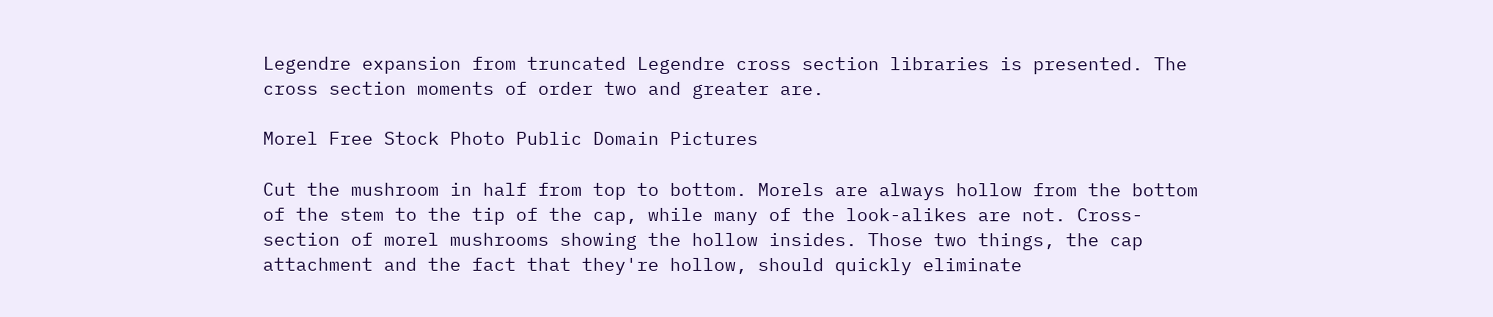Legendre expansion from truncated Legendre cross section libraries is presented. The cross section moments of order two and greater are.

Morel Free Stock Photo Public Domain Pictures

Cut the mushroom in half from top to bottom. Morels are always hollow from the bottom of the stem to the tip of the cap, while many of the look-alikes are not. Cross-section of morel mushrooms showing the hollow insides. Those two things, the cap attachment and the fact that they're hollow, should quickly eliminate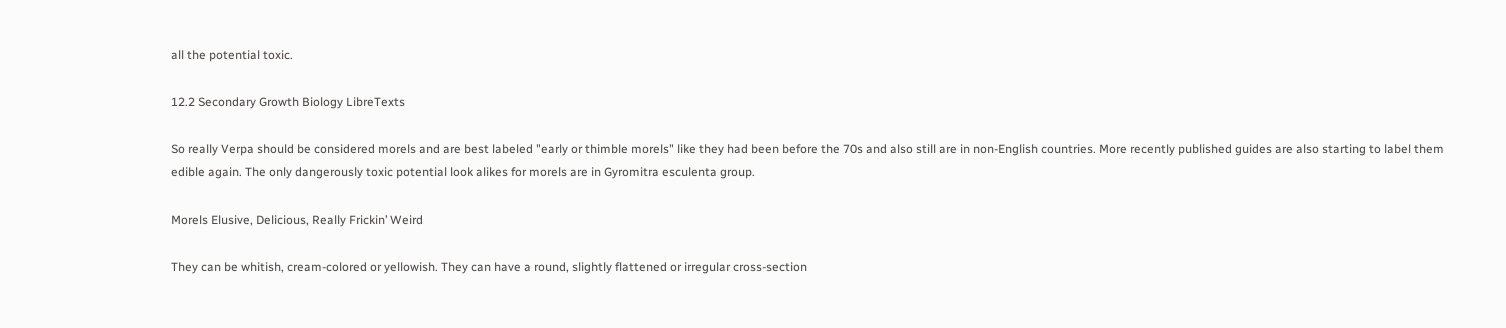all the potential toxic.

12.2 Secondary Growth Biology LibreTexts

So really Verpa should be considered morels and are best labeled "early or thimble morels" like they had been before the 70s and also still are in non-English countries. More recently published guides are also starting to label them edible again. The only dangerously toxic potential look alikes for morels are in Gyromitra esculenta group.

Morels Elusive, Delicious, Really Frickin’ Weird

They can be whitish, cream-colored or yellowish. They can have a round, slightly flattened or irregular cross-section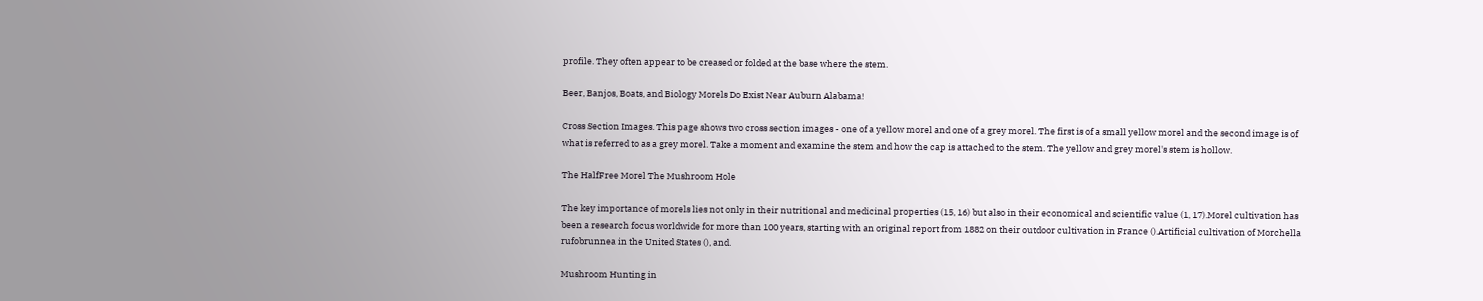profile. They often appear to be creased or folded at the base where the stem.

Beer, Banjos, Boats, and Biology Morels Do Exist Near Auburn Alabama!

Cross Section Images. This page shows two cross section images - one of a yellow morel and one of a grey morel. The first is of a small yellow morel and the second image is of what is referred to as a grey morel. Take a moment and examine the stem and how the cap is attached to the stem. The yellow and grey morel's stem is hollow.

The HalfFree Morel The Mushroom Hole

The key importance of morels lies not only in their nutritional and medicinal properties (15, 16) but also in their economical and scientific value (1, 17).Morel cultivation has been a research focus worldwide for more than 100 years, starting with an original report from 1882 on their outdoor cultivation in France ().Artificial cultivation of Morchella rufobrunnea in the United States (), and.

Mushroom Hunting in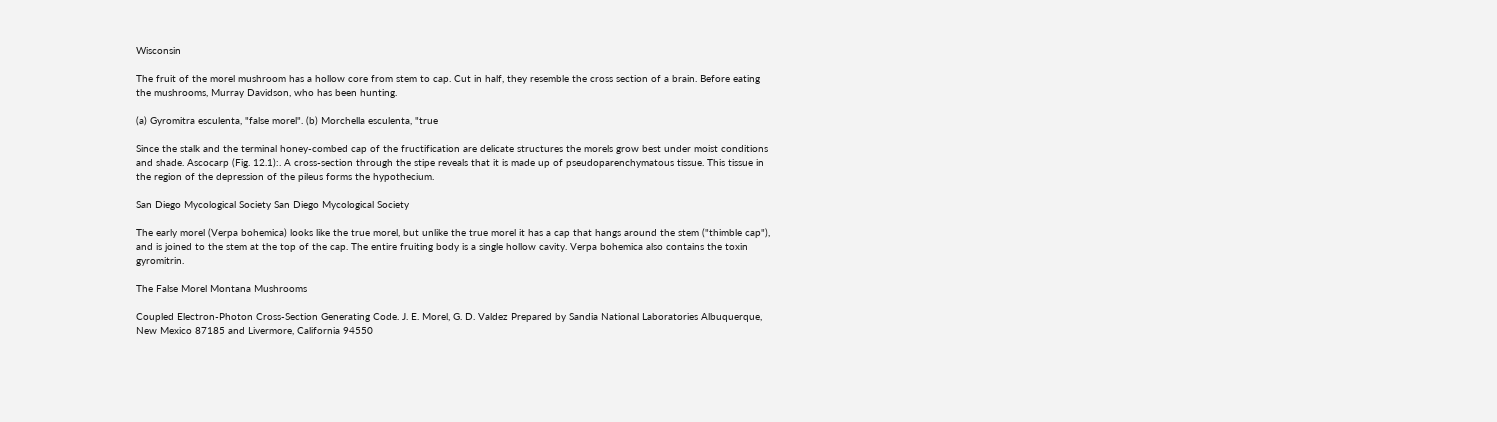Wisconsin

The fruit of the morel mushroom has a hollow core from stem to cap. Cut in half, they resemble the cross section of a brain. Before eating the mushrooms, Murray Davidson, who has been hunting.

(a) Gyromitra esculenta, "false morel". (b) Morchella esculenta, "true

Since the stalk and the terminal honey-combed cap of the fructification are delicate structures the morels grow best under moist conditions and shade. Ascocarp (Fig. 12.1):. A cross-section through the stipe reveals that it is made up of pseudoparenchymatous tissue. This tissue in the region of the depression of the pileus forms the hypothecium.

San Diego Mycological Society San Diego Mycological Society

The early morel (Verpa bohemica) looks like the true morel, but unlike the true morel it has a cap that hangs around the stem ("thimble cap"), and is joined to the stem at the top of the cap. The entire fruiting body is a single hollow cavity. Verpa bohemica also contains the toxin gyromitrin.

The False Morel Montana Mushrooms

Coupled Electron-Photon Cross-Section Generating Code. J. E. Morel, G. D. Valdez Prepared by Sandia National Laboratories Albuquerque, New Mexico 87185 and Livermore, California 94550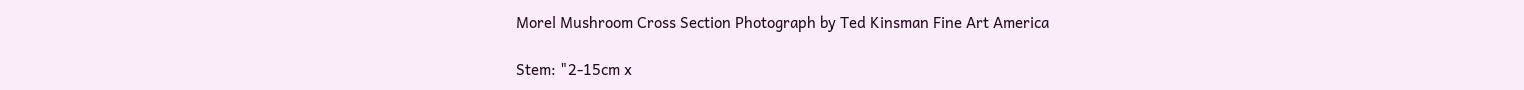Morel Mushroom Cross Section Photograph by Ted Kinsman Fine Art America

Stem: "2-15cm x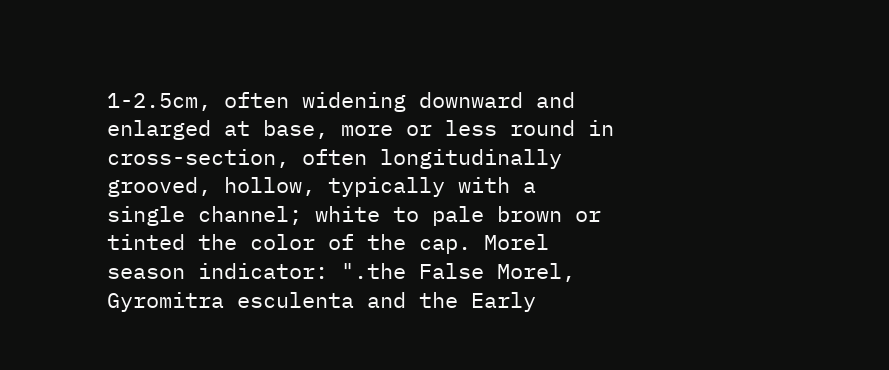1-2.5cm, often widening downward and enlarged at base, more or less round in cross-section, often longitudinally grooved, hollow, typically with a single channel; white to pale brown or tinted the color of the cap. Morel season indicator: ".the False Morel, Gyromitra esculenta and the Early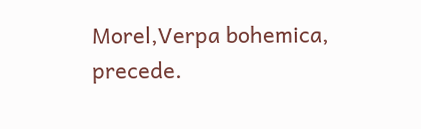Morel,Verpa bohemica, precede.